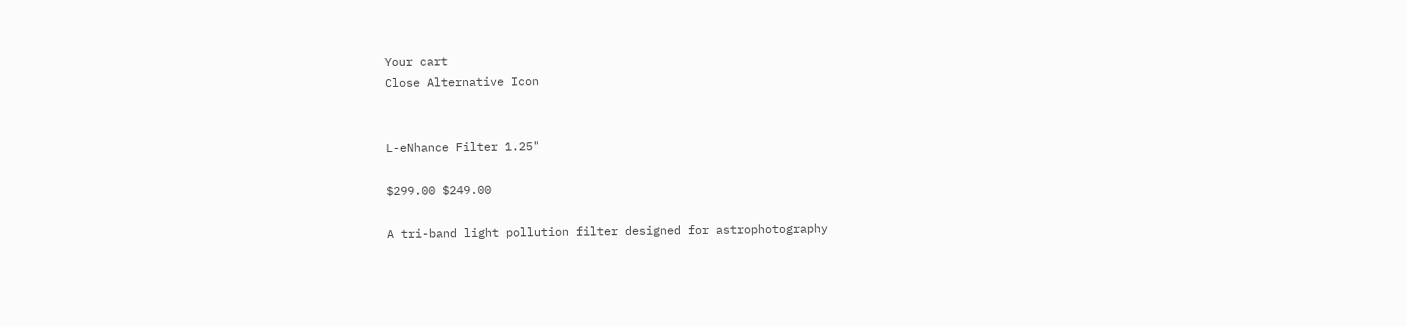Your cart
Close Alternative Icon


L-eNhance Filter 1.25"

$299.00 $249.00

A tri-band light pollution filter designed for astrophotography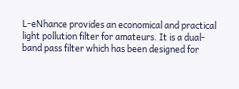L-eNhance provides an economical and practical light pollution filter for amateurs. It is a dual-band pass filter which has been designed for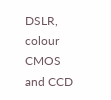DSLR, colour CMOS and CCD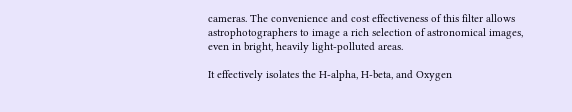cameras. The convenience and cost effectiveness of this filter allows astrophotographers to image a rich selection of astronomical images, even in bright, heavily light-polluted areas.

It effectively isolates the H-alpha, H-beta, and Oxygen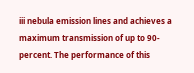iii nebula emission lines and achieves a maximum transmission of up to 90-percent. The performance of this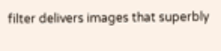filter delivers images that superbly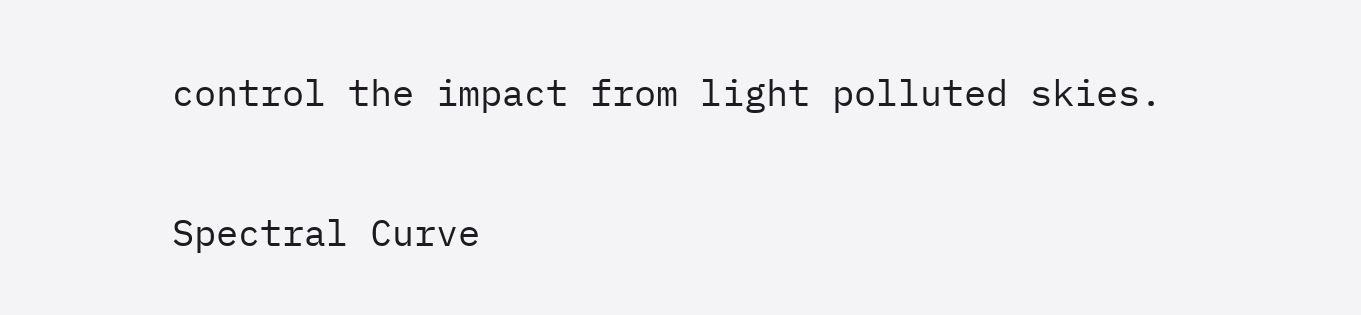control the impact from light polluted skies.

Spectral Curve